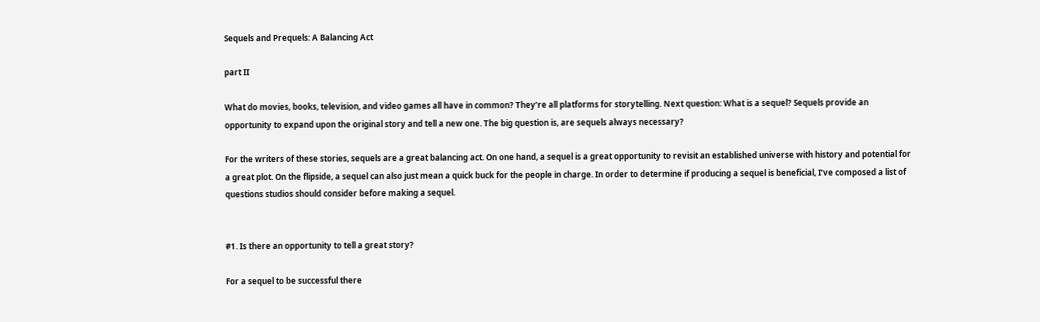Sequels and Prequels: A Balancing Act

part II

What do movies, books, television, and video games all have in common? They’re all platforms for storytelling. Next question: What is a sequel? Sequels provide an opportunity to expand upon the original story and tell a new one. The big question is, are sequels always necessary?

For the writers of these stories, sequels are a great balancing act. On one hand, a sequel is a great opportunity to revisit an established universe with history and potential for a great plot. On the flipside, a sequel can also just mean a quick buck for the people in charge. In order to determine if producing a sequel is beneficial, I’ve composed a list of questions studios should consider before making a sequel.


#1. Is there an opportunity to tell a great story?

For a sequel to be successful there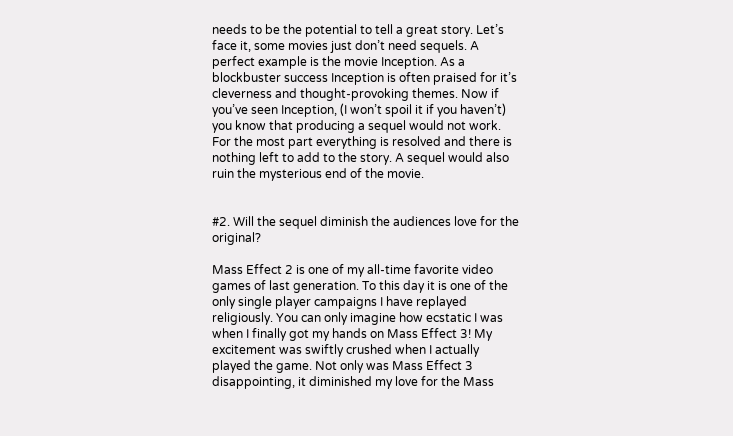needs to be the potential to tell a great story. Let’s face it, some movies just don’t need sequels. A perfect example is the movie Inception. As a blockbuster success Inception is often praised for it’s cleverness and thought-provoking themes. Now if you’ve seen Inception, (I won’t spoil it if you haven’t) you know that producing a sequel would not work. For the most part everything is resolved and there is nothing left to add to the story. A sequel would also ruin the mysterious end of the movie.


#2. Will the sequel diminish the audiences love for the original?

Mass Effect 2 is one of my all-time favorite video games of last generation. To this day it is one of the only single player campaigns I have replayed religiously. You can only imagine how ecstatic I was when I finally got my hands on Mass Effect 3! My excitement was swiftly crushed when I actually played the game. Not only was Mass Effect 3 disappointing, it diminished my love for the Mass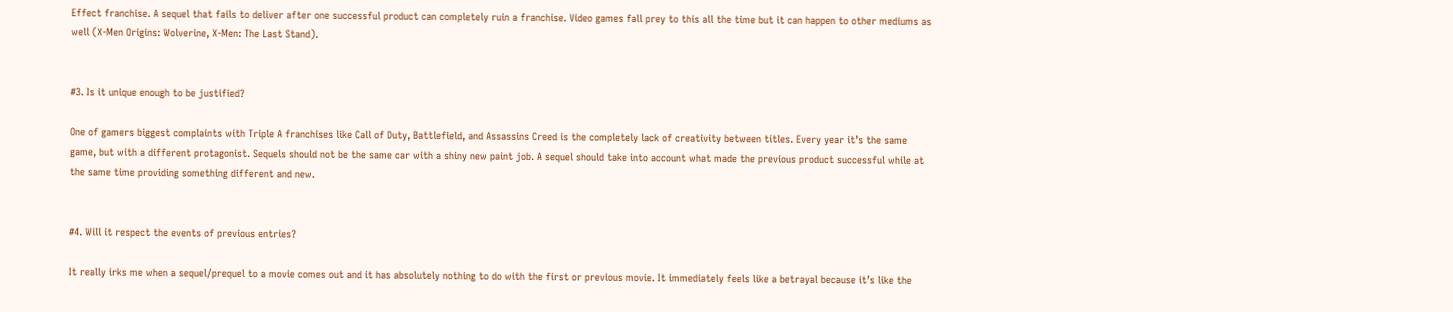Effect franchise. A sequel that fails to deliver after one successful product can completely ruin a franchise. Video games fall prey to this all the time but it can happen to other mediums as well (X-Men Origins: Wolverine, X-Men: The Last Stand).


#3. Is it unique enough to be justified?

One of gamers biggest complaints with Triple A franchises like Call of Duty, Battlefield, and Assassins Creed is the completely lack of creativity between titles. Every year it’s the same game, but with a different protagonist. Sequels should not be the same car with a shiny new paint job. A sequel should take into account what made the previous product successful while at the same time providing something different and new.


#4. Will it respect the events of previous entries?

It really irks me when a sequel/prequel to a movie comes out and it has absolutely nothing to do with the first or previous movie. It immediately feels like a betrayal because it’s like the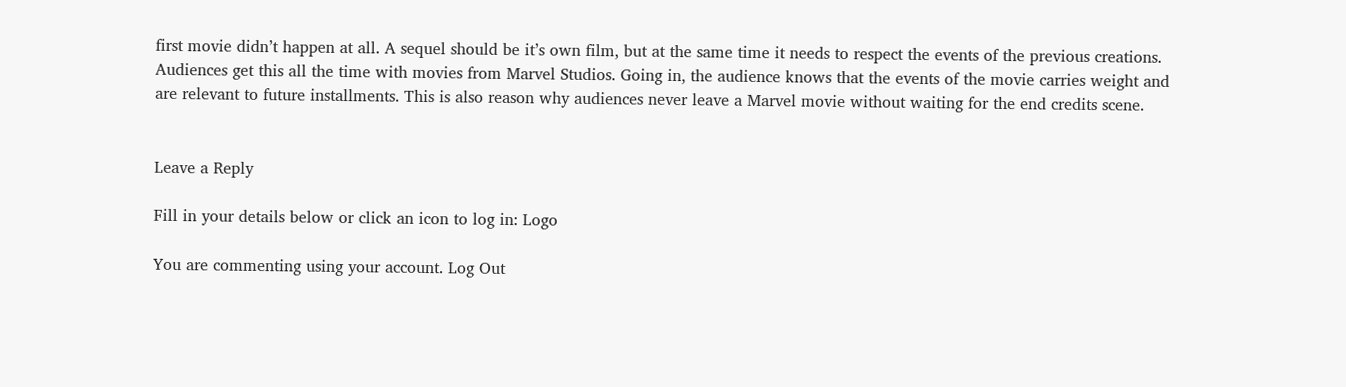first movie didn’t happen at all. A sequel should be it’s own film, but at the same time it needs to respect the events of the previous creations. Audiences get this all the time with movies from Marvel Studios. Going in, the audience knows that the events of the movie carries weight and are relevant to future installments. This is also reason why audiences never leave a Marvel movie without waiting for the end credits scene.


Leave a Reply

Fill in your details below or click an icon to log in: Logo

You are commenting using your account. Log Out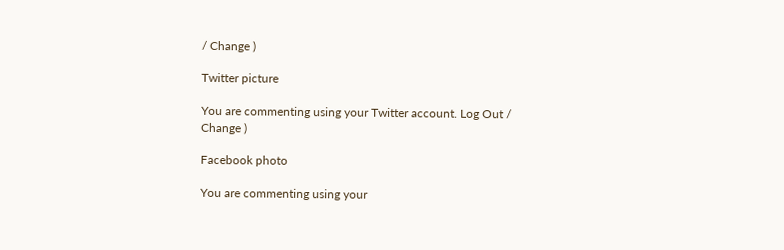/ Change )

Twitter picture

You are commenting using your Twitter account. Log Out / Change )

Facebook photo

You are commenting using your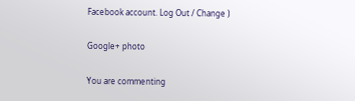Facebook account. Log Out / Change )

Google+ photo

You are commenting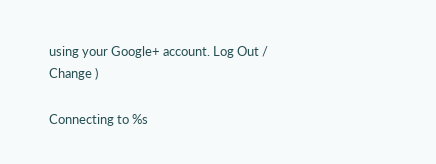using your Google+ account. Log Out / Change )

Connecting to %s